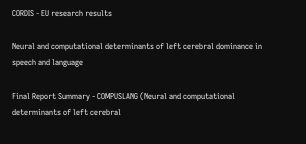CORDIS - EU research results

Neural and computational determinants of left cerebral dominance in speech and language

Final Report Summary - COMPUSLANG (Neural and computational determinants of left cerebral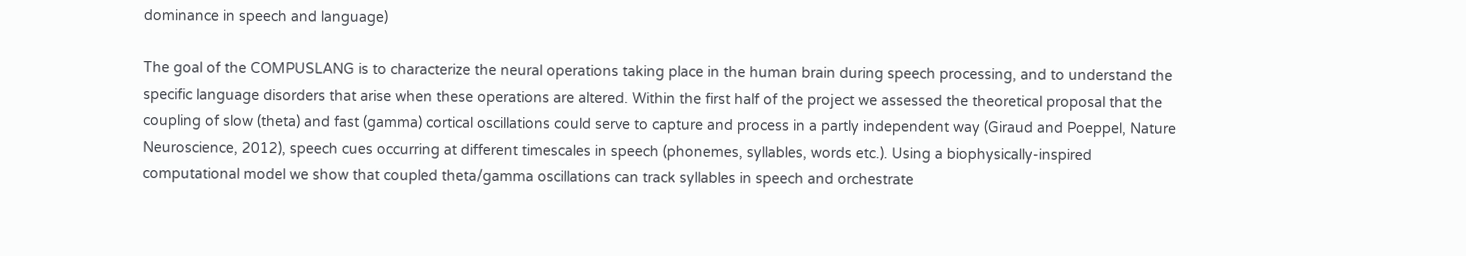dominance in speech and language)

The goal of the COMPUSLANG is to characterize the neural operations taking place in the human brain during speech processing, and to understand the specific language disorders that arise when these operations are altered. Within the first half of the project we assessed the theoretical proposal that the coupling of slow (theta) and fast (gamma) cortical oscillations could serve to capture and process in a partly independent way (Giraud and Poeppel, Nature Neuroscience, 2012), speech cues occurring at different timescales in speech (phonemes, syllables, words etc.). Using a biophysically-inspired computational model we show that coupled theta/gamma oscillations can track syllables in speech and orchestrate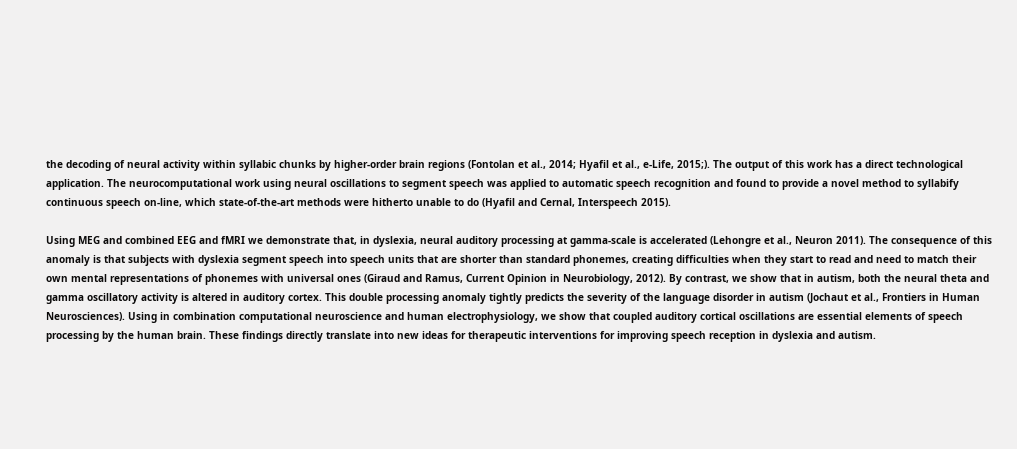the decoding of neural activity within syllabic chunks by higher-order brain regions (Fontolan et al., 2014; Hyafil et al., e-Life, 2015;). The output of this work has a direct technological application. The neurocomputational work using neural oscillations to segment speech was applied to automatic speech recognition and found to provide a novel method to syllabify continuous speech on-line, which state-of-the-art methods were hitherto unable to do (Hyafil and Cernal, Interspeech 2015).

Using MEG and combined EEG and fMRI we demonstrate that, in dyslexia, neural auditory processing at gamma-scale is accelerated (Lehongre et al., Neuron 2011). The consequence of this anomaly is that subjects with dyslexia segment speech into speech units that are shorter than standard phonemes, creating difficulties when they start to read and need to match their own mental representations of phonemes with universal ones (Giraud and Ramus, Current Opinion in Neurobiology, 2012). By contrast, we show that in autism, both the neural theta and gamma oscillatory activity is altered in auditory cortex. This double processing anomaly tightly predicts the severity of the language disorder in autism (Jochaut et al., Frontiers in Human Neurosciences). Using in combination computational neuroscience and human electrophysiology, we show that coupled auditory cortical oscillations are essential elements of speech processing by the human brain. These findings directly translate into new ideas for therapeutic interventions for improving speech reception in dyslexia and autism.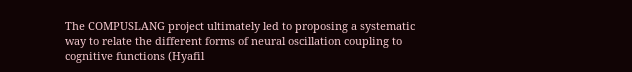The COMPUSLANG project ultimately led to proposing a systematic way to relate the different forms of neural oscillation coupling to cognitive functions (Hyafil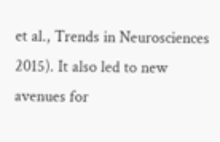et al., Trends in Neurosciences 2015). It also led to new avenues for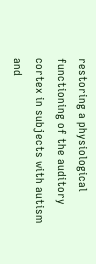restoring a physiological functioning of the auditory cortex in subjects with autism and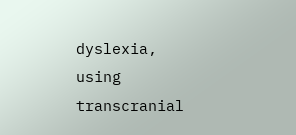dyslexia, using transcranial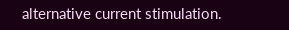alternative current stimulation.